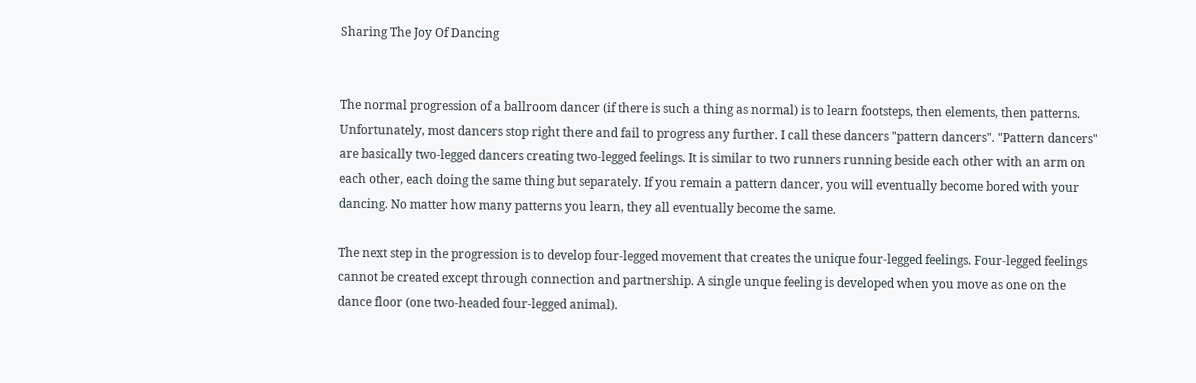Sharing The Joy Of Dancing


The normal progression of a ballroom dancer (if there is such a thing as normal) is to learn footsteps, then elements, then patterns. Unfortunately, most dancers stop right there and fail to progress any further. I call these dancers "pattern dancers". "Pattern dancers" are basically two-legged dancers creating two-legged feelings. It is similar to two runners running beside each other with an arm on each other, each doing the same thing but separately. If you remain a pattern dancer, you will eventually become bored with your dancing. No matter how many patterns you learn, they all eventually become the same.

The next step in the progression is to develop four-legged movement that creates the unique four-legged feelings. Four-legged feelings cannot be created except through connection and partnership. A single unque feeling is developed when you move as one on the dance floor (one two-headed four-legged animal).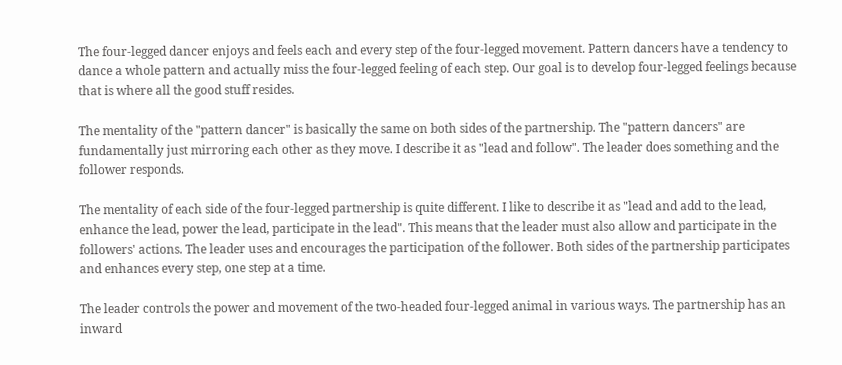The four-legged dancer enjoys and feels each and every step of the four-legged movement. Pattern dancers have a tendency to dance a whole pattern and actually miss the four-legged feeling of each step. Our goal is to develop four-legged feelings because that is where all the good stuff resides.

The mentality of the "pattern dancer" is basically the same on both sides of the partnership. The "pattern dancers" are fundamentally just mirroring each other as they move. I describe it as "lead and follow". The leader does something and the follower responds.

The mentality of each side of the four-legged partnership is quite different. I like to describe it as "lead and add to the lead, enhance the lead, power the lead, participate in the lead". This means that the leader must also allow and participate in the followers' actions. The leader uses and encourages the participation of the follower. Both sides of the partnership participates and enhances every step, one step at a time.

The leader controls the power and movement of the two-headed four-legged animal in various ways. The partnership has an inward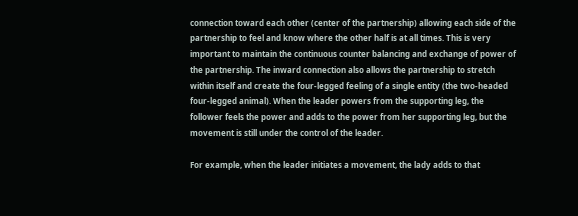connection toward each other (center of the partnership) allowing each side of the partnership to feel and know where the other half is at all times. This is very important to maintain the continuous counter balancing and exchange of power of the partnership. The inward connection also allows the partnership to stretch within itself and create the four-legged feeling of a single entity (the two-headed four-legged animal). When the leader powers from the supporting leg, the follower feels the power and adds to the power from her supporting leg, but the movement is still under the control of the leader.

For example, when the leader initiates a movement, the lady adds to that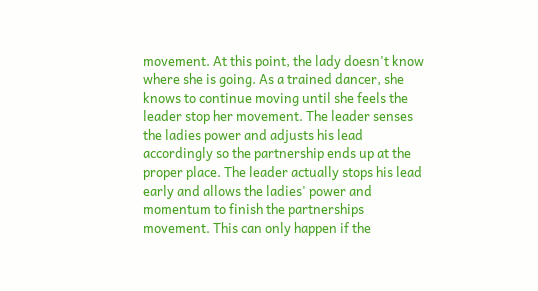movement. At this point, the lady doesn't know where she is going. As a trained dancer, she knows to continue moving until she feels the leader stop her movement. The leader senses the ladies power and adjusts his lead accordingly so the partnership ends up at the proper place. The leader actually stops his lead early and allows the ladies' power and momentum to finish the partnerships movement. This can only happen if the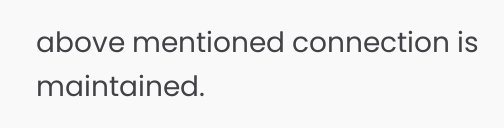above mentioned connection is maintained.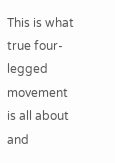This is what true four-legged movement is all about and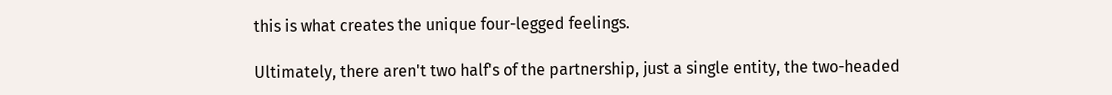this is what creates the unique four-legged feelings.

Ultimately, there aren't two half's of the partnership, just a single entity, the two-headed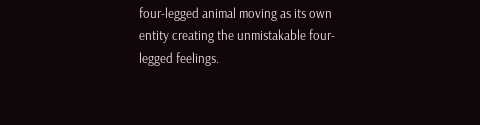four-legged animal moving as its own entity creating the unmistakable four-legged feelings.